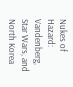Nukes of Hazard: Vandenberg, Star Wars, and North Korea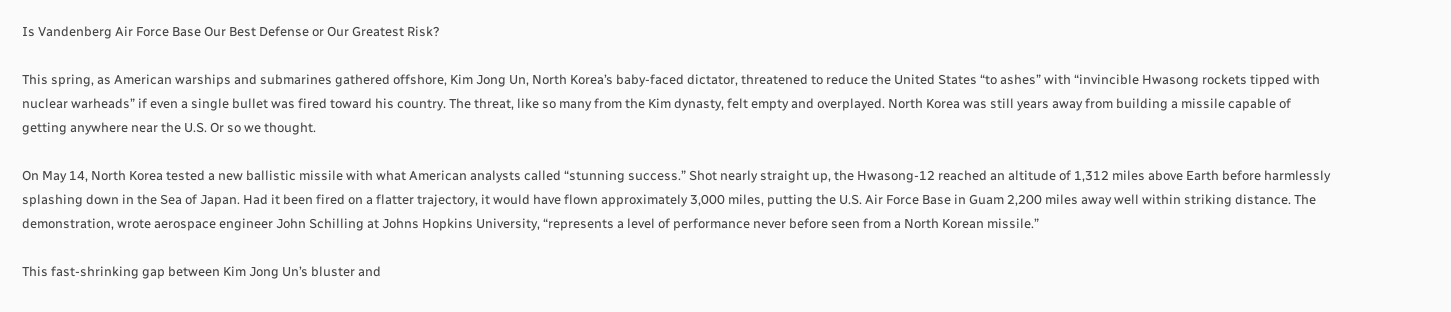Is Vandenberg Air Force Base Our Best Defense or Our Greatest Risk?

This spring, as American warships and submarines gathered offshore, Kim Jong Un, North Korea’s baby-faced dictator, threatened to reduce the United States “to ashes” with “invincible Hwasong rockets tipped with nuclear warheads” if even a single bullet was fired toward his country. The threat, like so many from the Kim dynasty, felt empty and overplayed. North Korea was still years away from building a missile capable of getting anywhere near the U.S. Or so we thought.

On May 14, North Korea tested a new ballistic missile with what American analysts called “stunning success.” Shot nearly straight up, the Hwasong-12 reached an altitude of 1,312 miles above Earth before harmlessly splashing down in the Sea of Japan. Had it been fired on a flatter trajectory, it would have flown approximately 3,000 miles, putting the U.S. Air Force Base in Guam 2,200 miles away well within striking distance. The demonstration, wrote aerospace engineer John Schilling at Johns Hopkins University, “represents a level of performance never before seen from a North Korean missile.”

This fast-shrinking gap between Kim Jong Un’s bluster and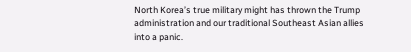North Korea’s true military might has thrown the Trump administration and our traditional Southeast Asian allies into a panic.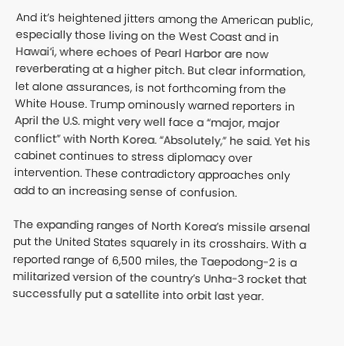And it’s heightened jitters among the American public, especially those living on the West Coast and in Hawai‘i, where echoes of Pearl Harbor are now reverberating at a higher pitch. But clear information, let alone assurances, is not forthcoming from the White House. Trump ominously warned reporters in April the U.S. might very well face a “major, major conflict” with North Korea. “Absolutely,” he said. Yet his cabinet continues to stress diplomacy over intervention. These contradictory approaches only add to an increasing sense of confusion.

The expanding ranges of North Korea’s missile arsenal put the United States squarely in its crosshairs. With a reported range of 6,500 miles, the Taepodong-2 is a militarized version of the country’s Unha-3 rocket that successfully put a satellite into orbit last year.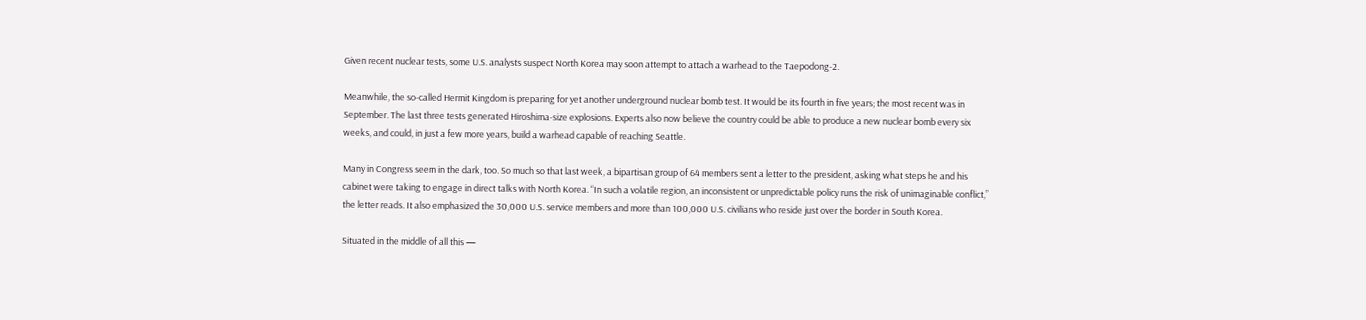Given recent nuclear tests, some U.S. analysts suspect North Korea may soon attempt to attach a warhead to the Taepodong-2.

Meanwhile, the so-called Hermit Kingdom is preparing for yet another underground nuclear bomb test. It would be its fourth in five years; the most recent was in September. The last three tests generated Hiroshima-size explosions. Experts also now believe the country could be able to produce a new nuclear bomb every six weeks, and could, in just a few more years, build a warhead capable of reaching Seattle.

Many in Congress seem in the dark, too. So much so that last week, a bipartisan group of 64 members sent a letter to the president, asking what steps he and his cabinet were taking to engage in direct talks with North Korea. “In such a volatile region, an inconsistent or unpredictable policy runs the risk of unimaginable conflict,” the letter reads. It also emphasized the 30,000 U.S. service members and more than 100,000 U.S. civilians who reside just over the border in South Korea.

Situated in the middle of all this —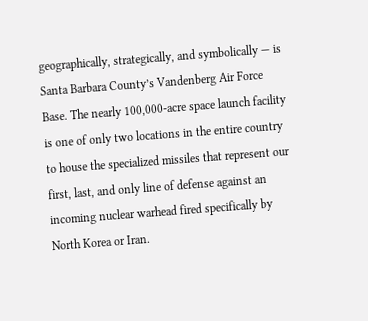geographically, strategically, and symbolically — is Santa Barbara County’s Vandenberg Air Force Base. The nearly 100,000-acre space launch facility is one of only two locations in the entire country to house the specialized missiles that represent our first, last, and only line of defense against an incoming nuclear warhead fired specifically by North Korea or Iran.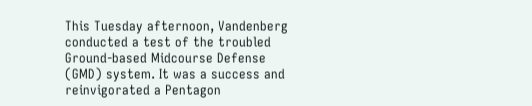This Tuesday afternoon, Vandenberg conducted a test of the troubled Ground-based Midcourse Defense (GMD) system. It was a success and reinvigorated a Pentagon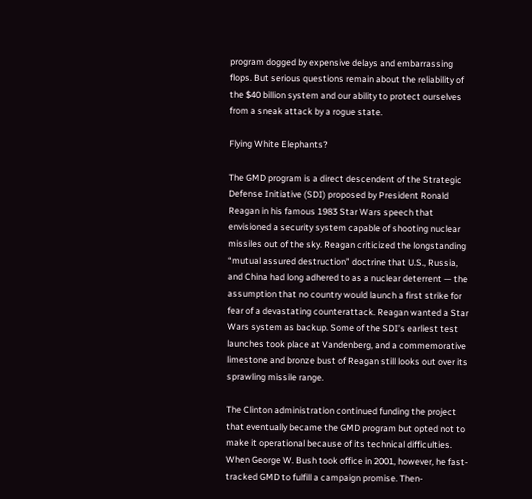program dogged by expensive delays and embarrassing flops. But serious questions remain about the reliability of the $40 billion system and our ability to protect ourselves from a sneak attack by a rogue state.

Flying White Elephants?

The GMD program is a direct descendent of the Strategic Defense Initiative (SDI) proposed by President Ronald Reagan in his famous 1983 Star Wars speech that envisioned a security system capable of shooting nuclear missiles out of the sky. Reagan criticized the longstanding “mutual assured destruction” doctrine that U.S., Russia, and China had long adhered to as a nuclear deterrent — the assumption that no country would launch a first strike for fear of a devastating counterattack. Reagan wanted a Star Wars system as backup. Some of the SDI’s earliest test launches took place at Vandenberg, and a commemorative limestone and bronze bust of Reagan still looks out over its sprawling missile range.

The Clinton administration continued funding the project that eventually became the GMD program but opted not to make it operational because of its technical difficulties. When George W. Bush took office in 2001, however, he fast-tracked GMD to fulfill a campaign promise. Then-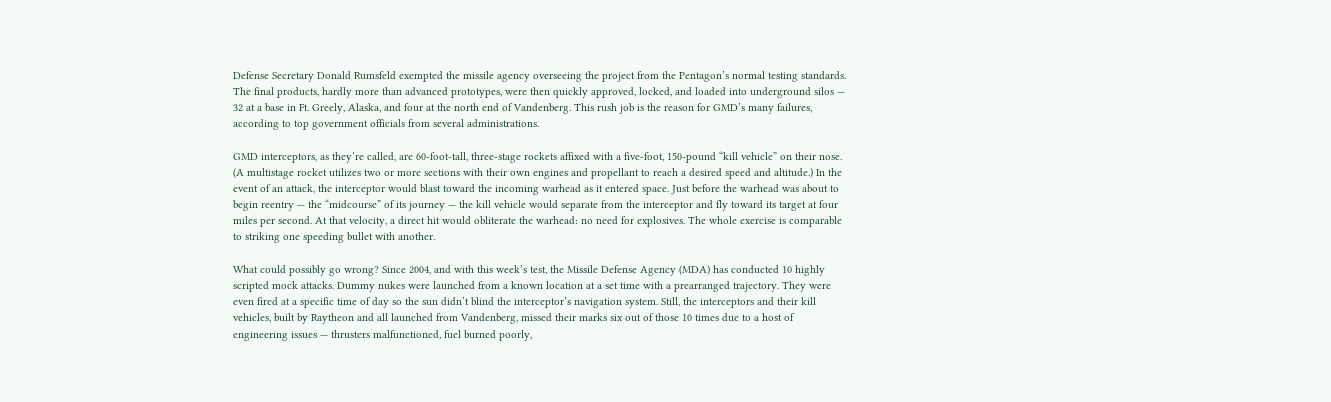Defense Secretary Donald Rumsfeld exempted the missile agency overseeing the project from the Pentagon’s normal testing standards. The final products, hardly more than advanced prototypes, were then quickly approved, locked, and loaded into underground silos — 32 at a base in Ft. Greely, Alaska, and four at the north end of Vandenberg. This rush job is the reason for GMD’s many failures, according to top government officials from several administrations.

GMD interceptors, as they’re called, are 60-foot-tall, three-stage rockets affixed with a five-foot, 150-pound “kill vehicle” on their nose. (A multistage rocket utilizes two or more sections with their own engines and propellant to reach a desired speed and altitude.) In the event of an attack, the interceptor would blast toward the incoming warhead as it entered space. Just before the warhead was about to begin reentry — the “midcourse” of its journey — the kill vehicle would separate from the interceptor and fly toward its target at four miles per second. At that velocity, a direct hit would obliterate the warhead: no need for explosives. The whole exercise is comparable to striking one speeding bullet with another.

What could possibly go wrong? Since 2004, and with this week’s test, the Missile Defense Agency (MDA) has conducted 10 highly scripted mock attacks. Dummy nukes were launched from a known location at a set time with a prearranged trajectory. They were even fired at a specific time of day so the sun didn’t blind the interceptor’s navigation system. Still, the interceptors and their kill vehicles, built by Raytheon and all launched from Vandenberg, missed their marks six out of those 10 times due to a host of engineering issues — thrusters malfunctioned, fuel burned poorly,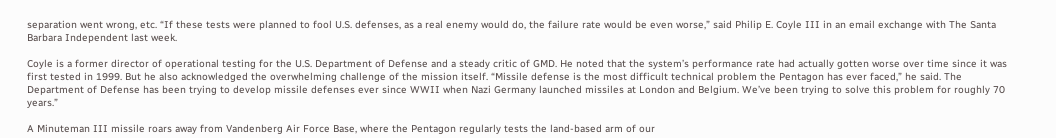separation went wrong, etc. “If these tests were planned to fool U.S. defenses, as a real enemy would do, the failure rate would be even worse,” said Philip E. Coyle III in an email exchange with The Santa Barbara Independent last week.

Coyle is a former director of operational testing for the U.S. Department of Defense and a steady critic of GMD. He noted that the system’s performance rate had actually gotten worse over time since it was first tested in 1999. But he also acknowledged the overwhelming challenge of the mission itself. “Missile defense is the most difficult technical problem the Pentagon has ever faced,” he said. The Department of Defense has been trying to develop missile defenses ever since WWII when Nazi Germany launched missiles at London and Belgium. We’ve been trying to solve this problem for roughly 70 years.”

A Minuteman III missile roars away from Vandenberg Air Force Base, where the Pentagon regularly tests the land-based arm of our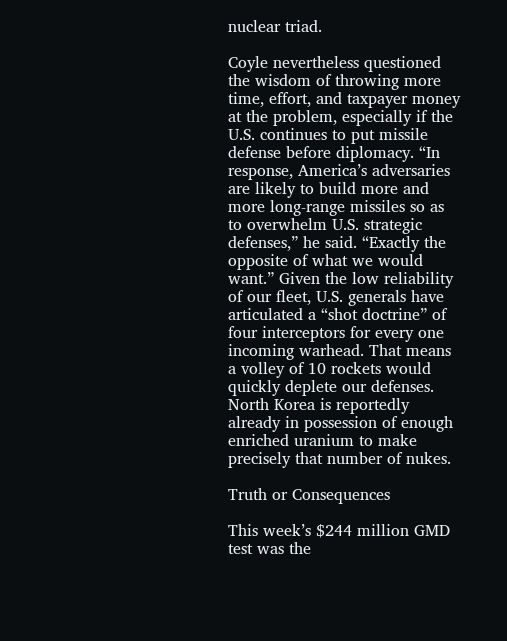nuclear triad.

Coyle nevertheless questioned the wisdom of throwing more time, effort, and taxpayer money at the problem, especially if the U.S. continues to put missile defense before diplomacy. “In response, America’s adversaries are likely to build more and more long-range missiles so as to overwhelm U.S. strategic defenses,” he said. “Exactly the opposite of what we would want.” Given the low reliability of our fleet, U.S. generals have articulated a “shot doctrine” of four interceptors for every one incoming warhead. That means a volley of 10 rockets would quickly deplete our defenses. North Korea is reportedly already in possession of enough enriched uranium to make precisely that number of nukes.

Truth or Consequences

This week’s $244 million GMD test was the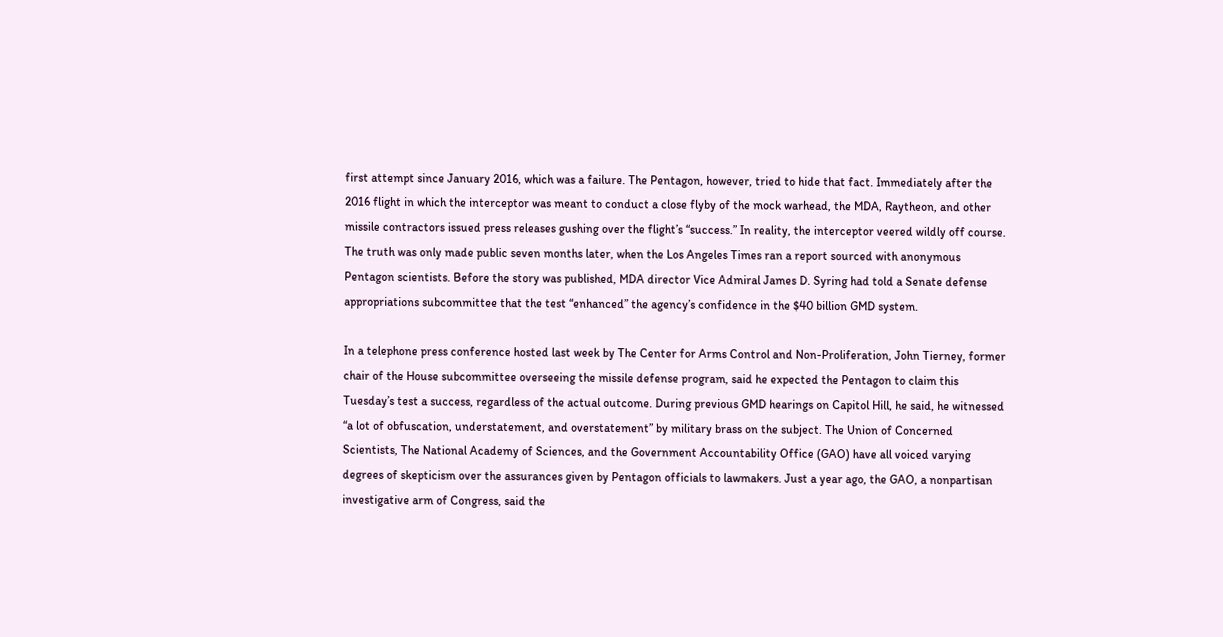first attempt since January 2016, which was a failure. The Pentagon, however, tried to hide that fact. Immediately after the 2016 flight in which the interceptor was meant to conduct a close flyby of the mock warhead, the MDA, Raytheon, and other missile contractors issued press releases gushing over the flight’s “success.” In reality, the interceptor veered wildly off course. The truth was only made public seven months later, when the Los Angeles Times ran a report sourced with anonymous Pentagon scientists. Before the story was published, MDA director Vice Admiral James D. Syring had told a Senate defense appropriations subcommittee that the test “enhanced” the agency’s confidence in the $40 billion GMD system.

In a telephone press conference hosted last week by The Center for Arms Control and Non-Proliferation, John Tierney, former chair of the House subcommittee overseeing the missile defense program, said he expected the Pentagon to claim this Tuesday’s test a success, regardless of the actual outcome. During previous GMD hearings on Capitol Hill, he said, he witnessed “a lot of obfuscation, understatement, and overstatement” by military brass on the subject. The Union of Concerned Scientists, The National Academy of Sciences, and the Government Accountability Office (GAO) have all voiced varying degrees of skepticism over the assurances given by Pentagon officials to lawmakers. Just a year ago, the GAO, a nonpartisan investigative arm of Congress, said the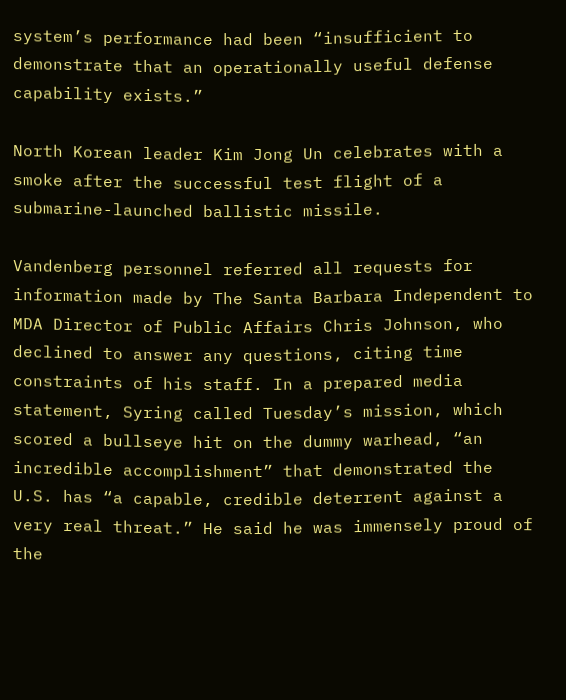system’s performance had been “insufficient to demonstrate that an operationally useful defense capability exists.”

North Korean leader Kim Jong Un celebrates with a smoke after the successful test flight of a submarine-launched ballistic missile.

Vandenberg personnel referred all requests for information made by The Santa Barbara Independent to MDA Director of Public Affairs Chris Johnson, who declined to answer any questions, citing time constraints of his staff. In a prepared media statement, Syring called Tuesday’s mission, which scored a bullseye hit on the dummy warhead, “an incredible accomplishment” that demonstrated the U.S. has “a capable, credible deterrent against a very real threat.” He said he was immensely proud of the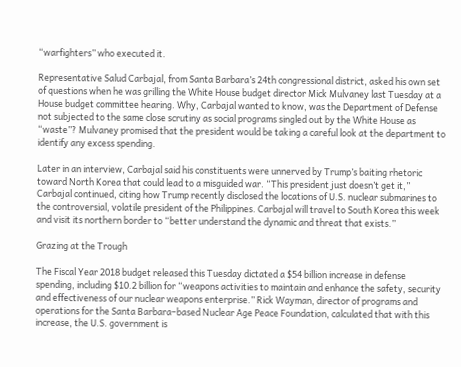“warfighters” who executed it.

Representative Salud Carbajal, from Santa Barbara’s 24th congressional district, asked his own set of questions when he was grilling the White House budget director Mick Mulvaney last Tuesday at a House budget committee hearing. Why, Carbajal wanted to know, was the Department of Defense not subjected to the same close scrutiny as social programs singled out by the White House as “waste”? Mulvaney promised that the president would be taking a careful look at the department to identify any excess spending.

Later in an interview, Carbajal said his constituents were unnerved by Trump’s baiting rhetoric toward North Korea that could lead to a misguided war. “This president just doesn’t get it,” Carbajal continued, citing how Trump recently disclosed the locations of U.S. nuclear submarines to the controversial, volatile president of the Philippines. Carbajal will travel to South Korea this week and visit its northern border to “better understand the dynamic and threat that exists.”

Grazing at the Trough

The Fiscal Year 2018 budget released this Tuesday dictated a $54 billion increase in defense spending, including $10.2 billion for “weapons activities to maintain and enhance the safety, security and effectiveness of our nuclear weapons enterprise.” Rick Wayman, director of programs and operations for the Santa Barbara–based Nuclear Age Peace Foundation, calculated that with this increase, the U.S. government is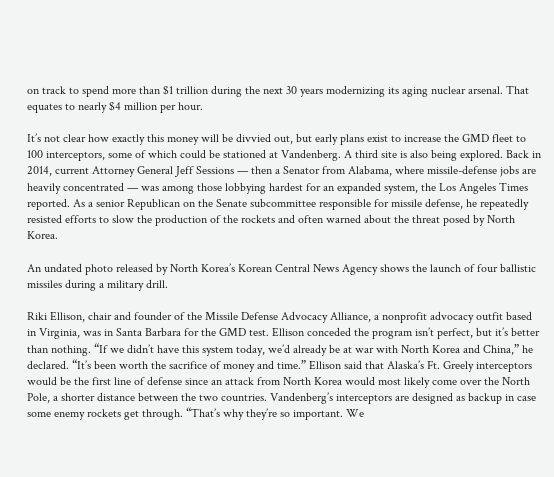on track to spend more than $1 trillion during the next 30 years modernizing its aging nuclear arsenal. That equates to nearly $4 million per hour.

It’s not clear how exactly this money will be divvied out, but early plans exist to increase the GMD fleet to 100 interceptors, some of which could be stationed at Vandenberg. A third site is also being explored. Back in 2014, current Attorney General Jeff Sessions — then a Senator from Alabama, where missile-defense jobs are heavily concentrated — was among those lobbying hardest for an expanded system, the Los Angeles Times reported. As a senior Republican on the Senate subcommittee responsible for missile defense, he repeatedly resisted efforts to slow the production of the rockets and often warned about the threat posed by North Korea.

An undated photo released by North Korea’s Korean Central News Agency shows the launch of four ballistic missiles during a military drill.

Riki Ellison, chair and founder of the Missile Defense Advocacy Alliance, a nonprofit advocacy outfit based in Virginia, was in Santa Barbara for the GMD test. Ellison conceded the program isn’t perfect, but it’s better than nothing. “If we didn’t have this system today, we’d already be at war with North Korea and China,” he declared. “It’s been worth the sacrifice of money and time.” Ellison said that Alaska’s Ft. Greely interceptors would be the first line of defense since an attack from North Korea would most likely come over the North Pole, a shorter distance between the two countries. Vandenberg’s interceptors are designed as backup in case some enemy rockets get through. “That’s why they’re so important. We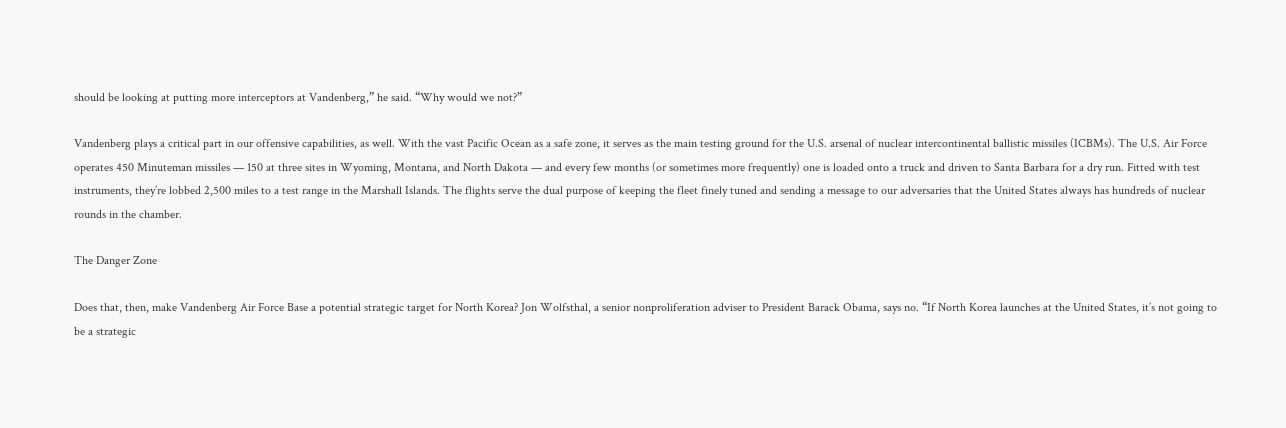should be looking at putting more interceptors at Vandenberg,” he said. “Why would we not?”

Vandenberg plays a critical part in our offensive capabilities, as well. With the vast Pacific Ocean as a safe zone, it serves as the main testing ground for the U.S. arsenal of nuclear intercontinental ballistic missiles (ICBMs). The U.S. Air Force operates 450 Minuteman missiles — 150 at three sites in Wyoming, Montana, and North Dakota — and every few months (or sometimes more frequently) one is loaded onto a truck and driven to Santa Barbara for a dry run. Fitted with test instruments, they’re lobbed 2,500 miles to a test range in the Marshall Islands. The flights serve the dual purpose of keeping the fleet finely tuned and sending a message to our adversaries that the United States always has hundreds of nuclear rounds in the chamber.

The Danger Zone

Does that, then, make Vandenberg Air Force Base a potential strategic target for North Korea? Jon Wolfsthal, a senior nonproliferation adviser to President Barack Obama, says no. “If North Korea launches at the United States, it’s not going to be a strategic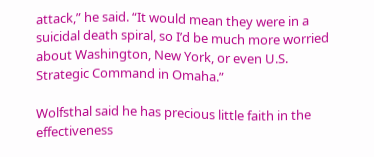attack,” he said. “It would mean they were in a suicidal death spiral, so I’d be much more worried about Washington, New York, or even U.S. Strategic Command in Omaha.”

Wolfsthal said he has precious little faith in the effectiveness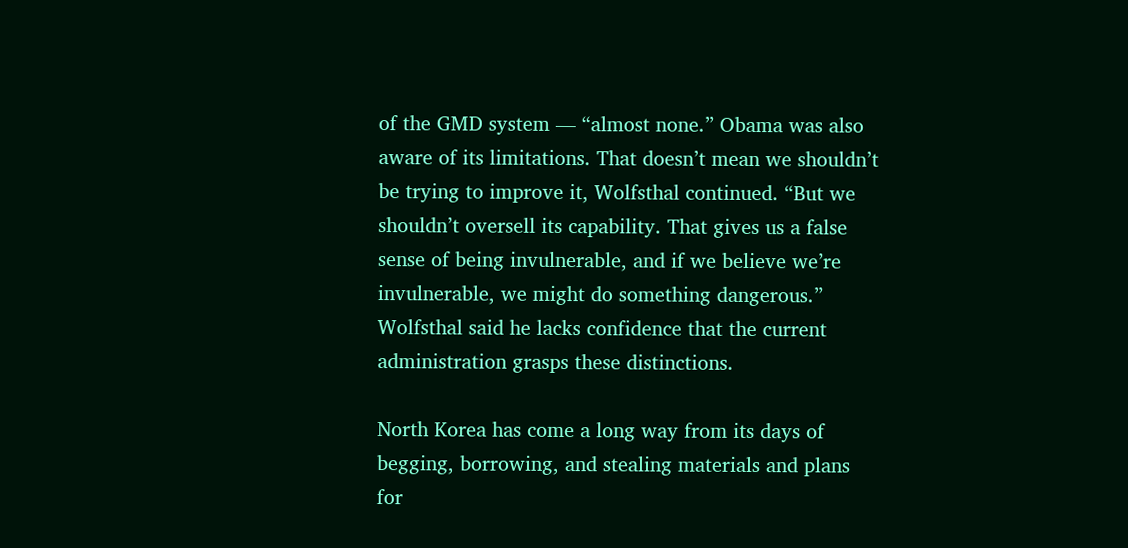of the GMD system — “almost none.” Obama was also aware of its limitations. That doesn’t mean we shouldn’t be trying to improve it, Wolfsthal continued. “But we shouldn’t oversell its capability. That gives us a false sense of being invulnerable, and if we believe we’re invulnerable, we might do something dangerous.” Wolfsthal said he lacks confidence that the current administration grasps these distinctions.

North Korea has come a long way from its days of begging, borrowing, and stealing materials and plans for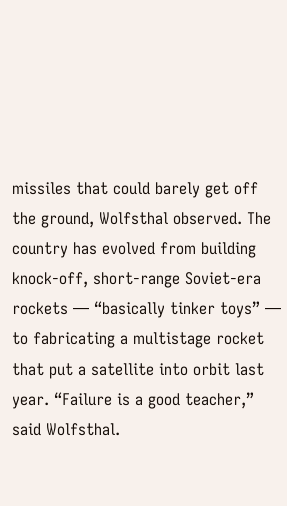missiles that could barely get off the ground, Wolfsthal observed. The country has evolved from building knock-off, short-range Soviet-era rockets — “basically tinker toys” — to fabricating a multistage rocket that put a satellite into orbit last year. “Failure is a good teacher,” said Wolfsthal.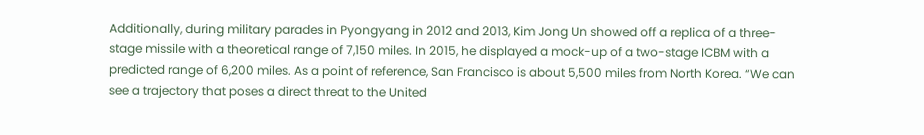Additionally, during military parades in Pyongyang in 2012 and 2013, Kim Jong Un showed off a replica of a three-stage missile with a theoretical range of 7,150 miles. In 2015, he displayed a mock-up of a two-stage ICBM with a predicted range of 6,200 miles. As a point of reference, San Francisco is about 5,500 miles from North Korea. “We can see a trajectory that poses a direct threat to the United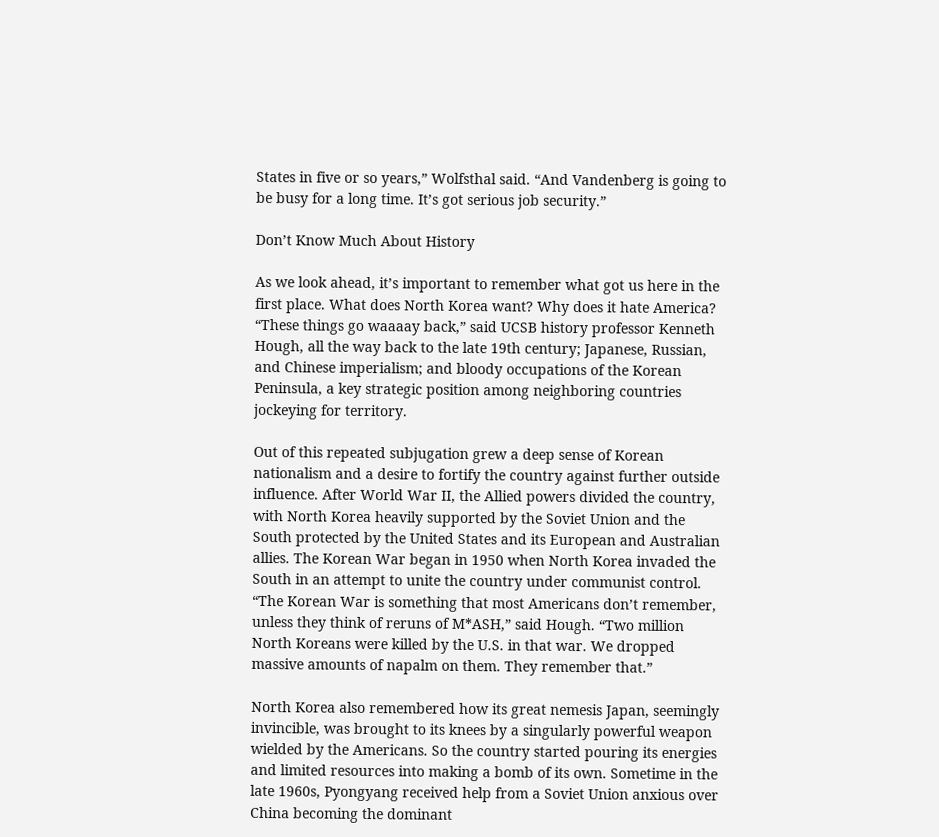States in five or so years,” Wolfsthal said. “And Vandenberg is going to be busy for a long time. It’s got serious job security.”

Don’t Know Much About History

As we look ahead, it’s important to remember what got us here in the first place. What does North Korea want? Why does it hate America? “These things go waaaay back,” said UCSB history professor Kenneth Hough, all the way back to the late 19th century; Japanese, Russian, and Chinese imperialism; and bloody occupations of the Korean Peninsula, a key strategic position among neighboring countries jockeying for territory.

Out of this repeated subjugation grew a deep sense of Korean nationalism and a desire to fortify the country against further outside influence. After World War II, the Allied powers divided the country, with North Korea heavily supported by the Soviet Union and the South protected by the United States and its European and Australian allies. The Korean War began in 1950 when North Korea invaded the South in an attempt to unite the country under communist control. “The Korean War is something that most Americans don’t remember, unless they think of reruns of M*ASH,” said Hough. “Two million North Koreans were killed by the U.S. in that war. We dropped massive amounts of napalm on them. They remember that.”

North Korea also remembered how its great nemesis Japan, seemingly invincible, was brought to its knees by a singularly powerful weapon wielded by the Americans. So the country started pouring its energies and limited resources into making a bomb of its own. Sometime in the late 1960s, Pyongyang received help from a Soviet Union anxious over China becoming the dominant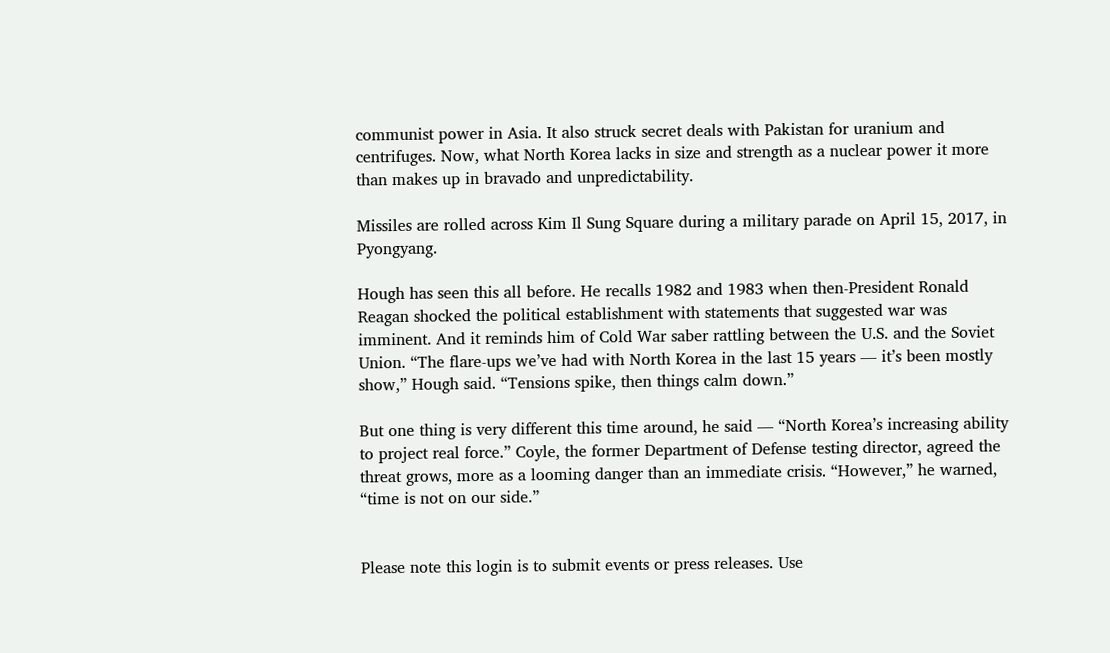communist power in Asia. It also struck secret deals with Pakistan for uranium and centrifuges. Now, what North Korea lacks in size and strength as a nuclear power it more than makes up in bravado and unpredictability.

Missiles are rolled across Kim Il Sung Square during a military parade on April 15, 2017, in Pyongyang.

Hough has seen this all before. He recalls 1982 and 1983 when then-President Ronald Reagan shocked the political establishment with statements that suggested war was imminent. And it reminds him of Cold War saber rattling between the U.S. and the Soviet Union. “The flare-ups we’ve had with North Korea in the last 15 years — it’s been mostly show,” Hough said. “Tensions spike, then things calm down.”

But one thing is very different this time around, he said — “North Korea’s increasing ability to project real force.” Coyle, the former Department of Defense testing director, agreed the threat grows, more as a looming danger than an immediate crisis. “However,” he warned, “time is not on our side.”


Please note this login is to submit events or press releases. Use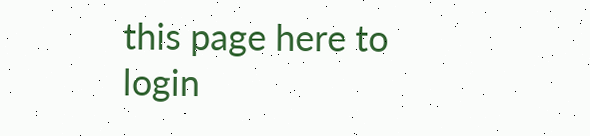this page here to login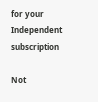for your Independent subscription

Not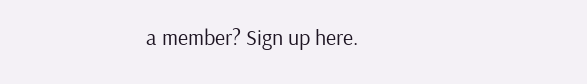a member? Sign up here.